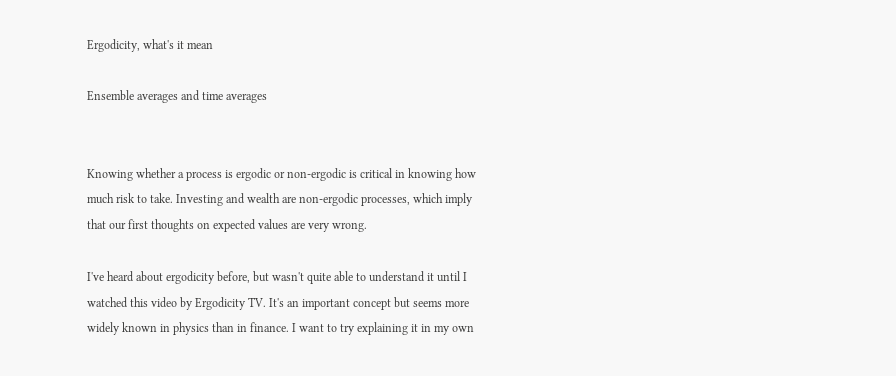Ergodicity, what's it mean

Ensemble averages and time averages


Knowing whether a process is ergodic or non-ergodic is critical in knowing how much risk to take. Investing and wealth are non-ergodic processes, which imply that our first thoughts on expected values are very wrong.

I've heard about ergodicity before, but wasn't quite able to understand it until I watched this video by Ergodicity TV. It's an important concept but seems more widely known in physics than in finance. I want to try explaining it in my own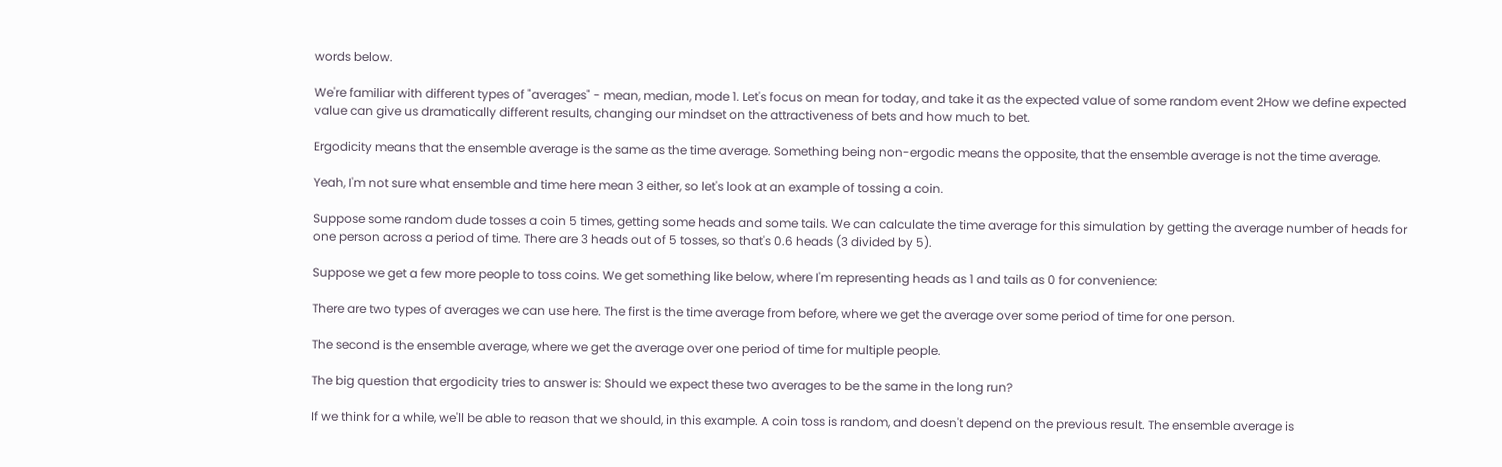words below.

We're familiar with different types of "averages" - mean, median, mode 1. Let's focus on mean for today, and take it as the expected value of some random event 2How we define expected value can give us dramatically different results, changing our mindset on the attractiveness of bets and how much to bet.

Ergodicity means that the ensemble average is the same as the time average. Something being non-ergodic means the opposite, that the ensemble average is not the time average.

Yeah, I'm not sure what ensemble and time here mean 3 either, so let's look at an example of tossing a coin.

Suppose some random dude tosses a coin 5 times, getting some heads and some tails. We can calculate the time average for this simulation by getting the average number of heads for one person across a period of time. There are 3 heads out of 5 tosses, so that's 0.6 heads (3 divided by 5).

Suppose we get a few more people to toss coins. We get something like below, where I'm representing heads as 1 and tails as 0 for convenience:

There are two types of averages we can use here. The first is the time average from before, where we get the average over some period of time for one person.

The second is the ensemble average, where we get the average over one period of time for multiple people.

The big question that ergodicity tries to answer is: Should we expect these two averages to be the same in the long run?

If we think for a while, we'll be able to reason that we should, in this example. A coin toss is random, and doesn't depend on the previous result. The ensemble average is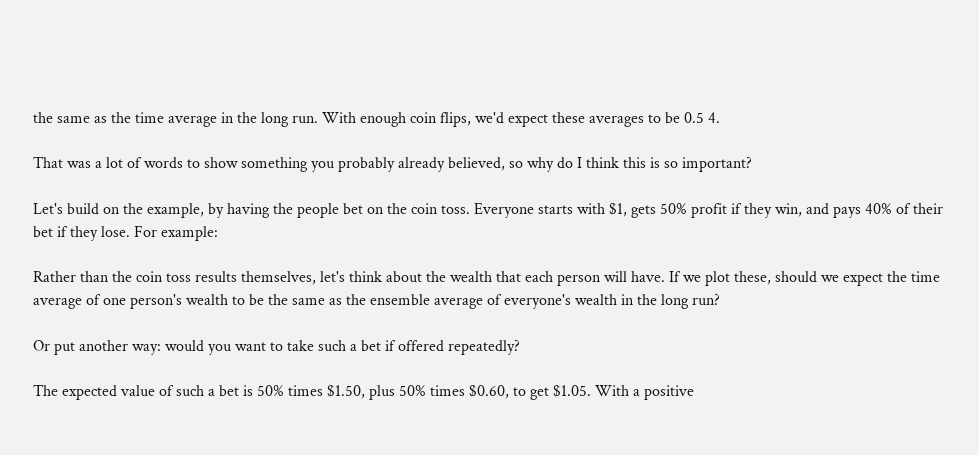the same as the time average in the long run. With enough coin flips, we'd expect these averages to be 0.5 4.

That was a lot of words to show something you probably already believed, so why do I think this is so important?

Let's build on the example, by having the people bet on the coin toss. Everyone starts with $1, gets 50% profit if they win, and pays 40% of their bet if they lose. For example:

Rather than the coin toss results themselves, let's think about the wealth that each person will have. If we plot these, should we expect the time average of one person's wealth to be the same as the ensemble average of everyone's wealth in the long run?

Or put another way: would you want to take such a bet if offered repeatedly?

The expected value of such a bet is 50% times $1.50, plus 50% times $0.60, to get $1.05. With a positive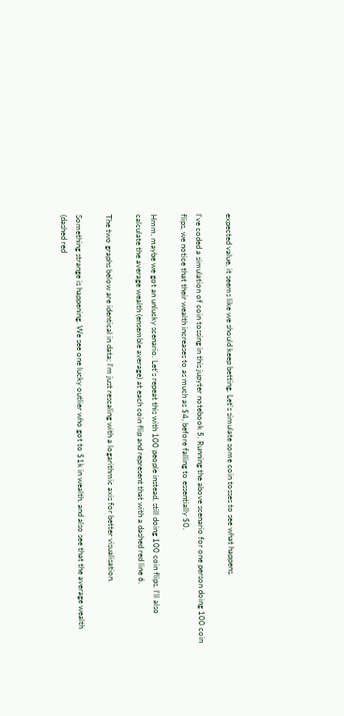expected value, it seems like we should keep betting. Let's simulate some coin tosses to see what happens.

I've coded a simulation of coin tossing in this jupyter notebook 5. Running the above scenario for one person doing 100 coin flips, we notice that their wealth increases to as much as $4, before falling to essentially $0.

Hmm, maybe we got an unlucky scenario. Let's repeat this with 100 people instead, still doing 100 coin flips. I'll also calculate the average wealth (ensemble average) at each coin flip and represent that with a dashed red line 6.

The two graphs below are identical in data; I'm just rescaling with a logarithmic axis for better visualisation.

Something strange is happening. We see one lucky outlier who got to $1k in wealth, and also see that the average wealth (dashed red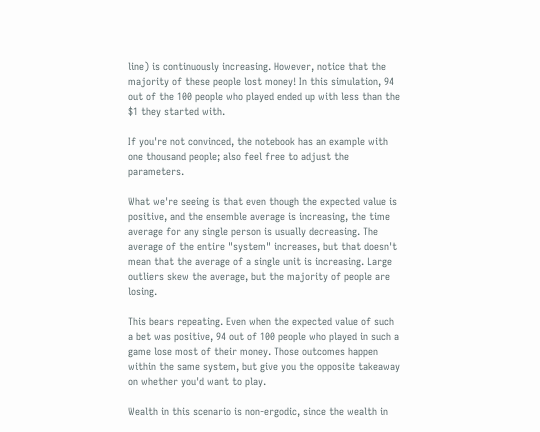line) is continuously increasing. However, notice that the majority of these people lost money! In this simulation, 94 out of the 100 people who played ended up with less than the $1 they started with.

If you're not convinced, the notebook has an example with one thousand people; also feel free to adjust the parameters.

What we're seeing is that even though the expected value is positive, and the ensemble average is increasing, the time average for any single person is usually decreasing. The average of the entire "system" increases, but that doesn't mean that the average of a single unit is increasing. Large outliers skew the average, but the majority of people are losing.

This bears repeating. Even when the expected value of such a bet was positive, 94 out of 100 people who played in such a game lose most of their money. Those outcomes happen within the same system, but give you the opposite takeaway on whether you'd want to play.

Wealth in this scenario is non-ergodic, since the wealth in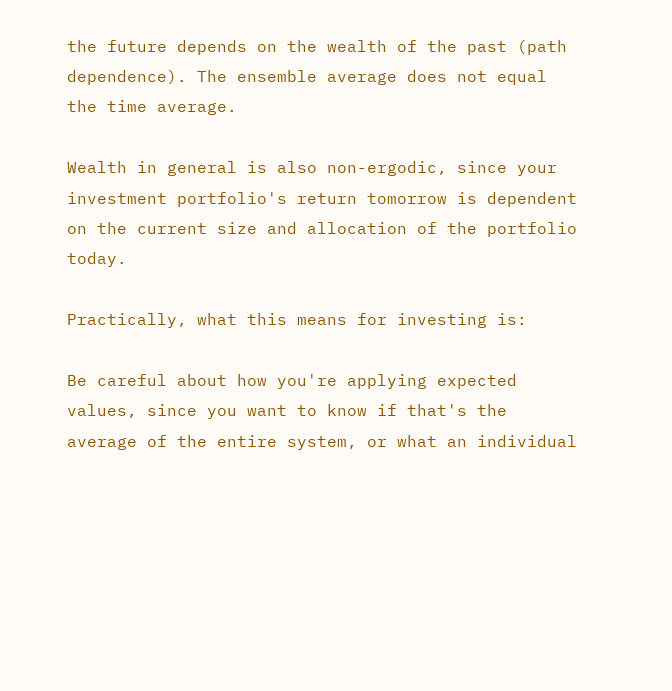the future depends on the wealth of the past (path dependence). The ensemble average does not equal the time average.

Wealth in general is also non-ergodic, since your investment portfolio's return tomorrow is dependent on the current size and allocation of the portfolio today.

Practically, what this means for investing is:

Be careful about how you're applying expected values, since you want to know if that's the average of the entire system, or what an individual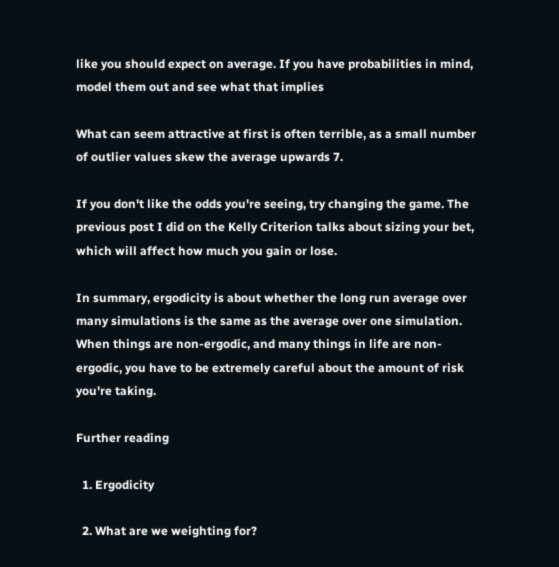like you should expect on average. If you have probabilities in mind, model them out and see what that implies

What can seem attractive at first is often terrible, as a small number of outlier values skew the average upwards 7.

If you don't like the odds you're seeing, try changing the game. The previous post I did on the Kelly Criterion talks about sizing your bet, which will affect how much you gain or lose.

In summary, ergodicity is about whether the long run average over many simulations is the same as the average over one simulation. When things are non-ergodic, and many things in life are non-ergodic, you have to be extremely careful about the amount of risk you're taking.

Further reading

  1. Ergodicity

  2. What are we weighting for?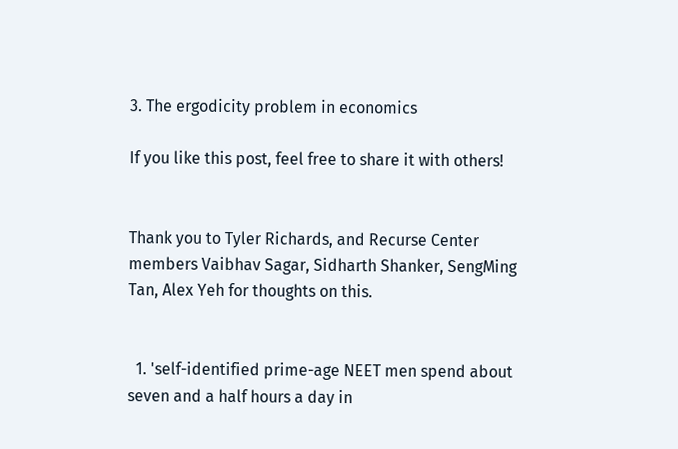3. The ergodicity problem in economics

If you like this post, feel free to share it with others!


Thank you to Tyler Richards, and Recurse Center members Vaibhav Sagar, Sidharth Shanker, SengMing Tan, Alex Yeh for thoughts on this.


  1. 'self-identified prime-age NEET men spend about seven and a half hours a day in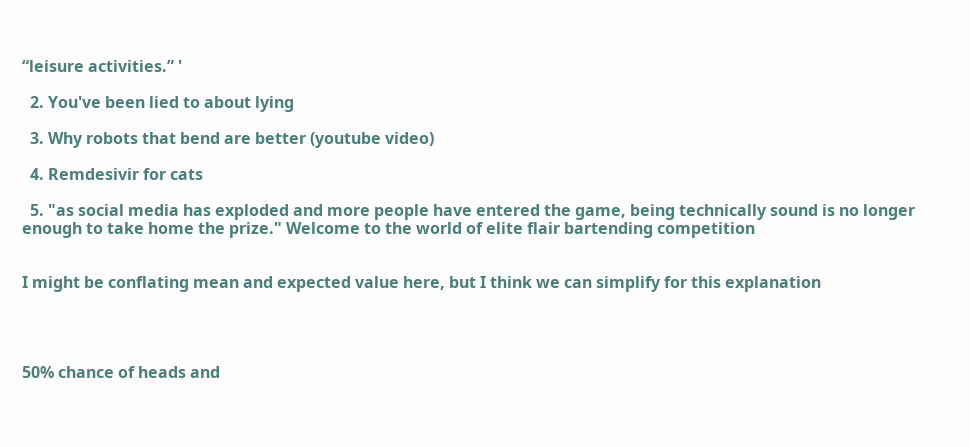“leisure activities.” '

  2. You've been lied to about lying

  3. Why robots that bend are better (youtube video)

  4. Remdesivir for cats

  5. "as social media has exploded and more people have entered the game, being technically sound is no longer enough to take home the prize." Welcome to the world of elite flair bartending competition


I might be conflating mean and expected value here, but I think we can simplify for this explanation




50% chance of heads and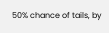50% chance of tails, by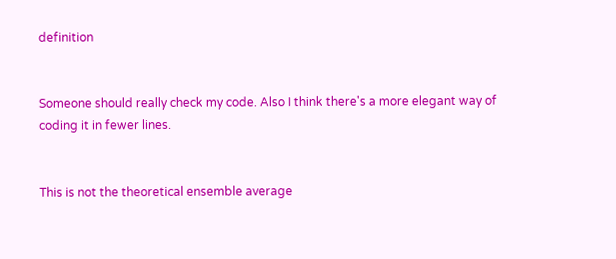definition


Someone should really check my code. Also I think there's a more elegant way of coding it in fewer lines.


This is not the theoretical ensemble average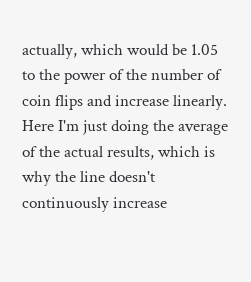actually, which would be 1.05 to the power of the number of coin flips and increase linearly. Here I'm just doing the average of the actual results, which is why the line doesn't continuously increase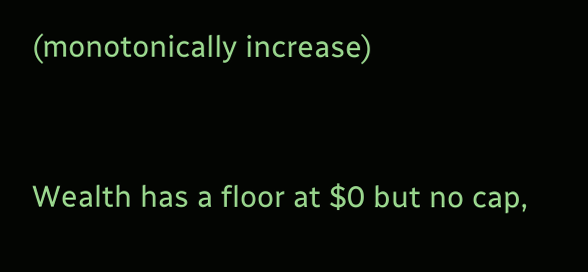(monotonically increase)


Wealth has a floor at $0 but no cap,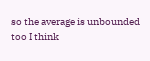so the average is unbounded too I think